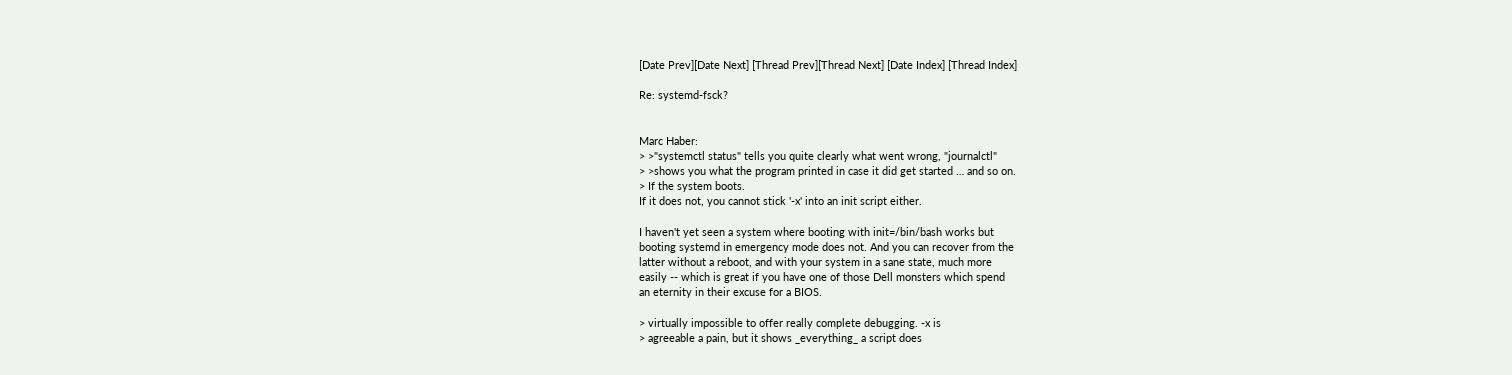[Date Prev][Date Next] [Thread Prev][Thread Next] [Date Index] [Thread Index]

Re: systemd-fsck?


Marc Haber:
> >"systemctl status" tells you quite clearly what went wrong, "journalctl"
> >shows you what the program printed in case it did get started … and so on.
> If the system boots.
If it does not, you cannot stick '-x' into an init script either.

I haven't yet seen a system where booting with init=/bin/bash works but
booting systemd in emergency mode does not. And you can recover from the
latter without a reboot, and with your system in a sane state, much more
easily -- which is great if you have one of those Dell monsters which spend
an eternity in their excuse for a BIOS.

> virtually impossible to offer really complete debugging. -x is
> agreeable a pain, but it shows _everything_ a script does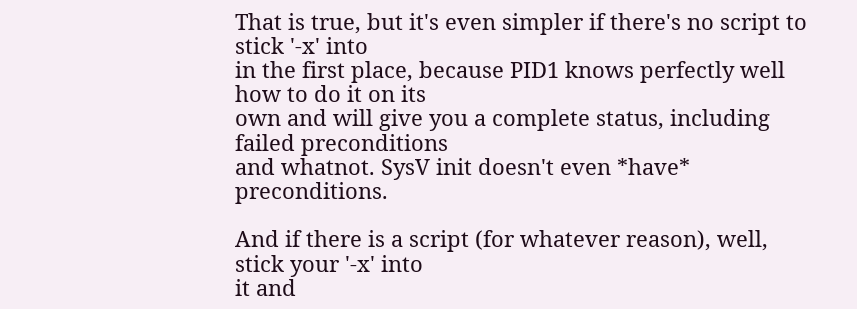That is true, but it's even simpler if there's no script to stick '-x' into
in the first place, because PID1 knows perfectly well how to do it on its
own and will give you a complete status, including failed preconditions
and whatnot. SysV init doesn't even *have* preconditions.

And if there is a script (for whatever reason), well, stick your '-x' into
it and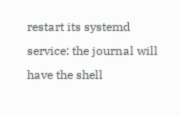restart its systemd service: the journal will have the shell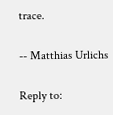trace.

-- Matthias Urlichs

Reply to: